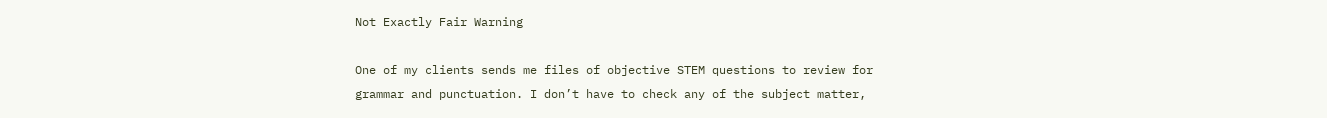Not Exactly Fair Warning

One of my clients sends me files of objective STEM questions to review for grammar and punctuation. I don’t have to check any of the subject matter,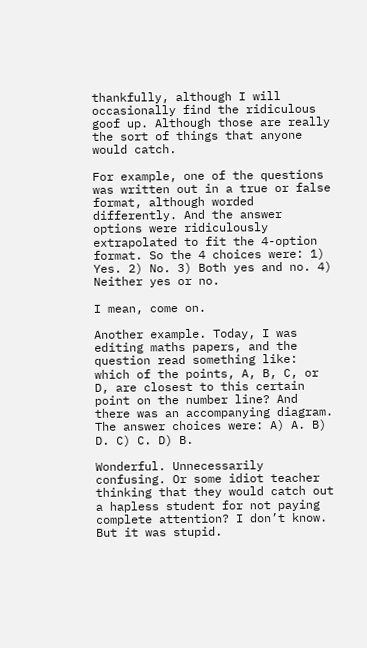thankfully, although I will occasionally find the ridiculous goof up. Although those are really the sort of things that anyone would catch.

For example, one of the questions was written out in a true or false format, although worded differently. And the answer options were ridiculously extrapolated to fit the 4-option format. So the 4 choices were: 1) Yes. 2) No. 3) Both yes and no. 4) Neither yes or no.

I mean, come on.

Another example. Today, I was editing maths papers, and the question read something like: which of the points, A, B, C, or D, are closest to this certain point on the number line? And there was an accompanying diagram. The answer choices were: A) A. B) D. C) C. D) B.

Wonderful. Unnecessarily confusing. Or some idiot teacher thinking that they would catch out a hapless student for not paying complete attention? I don’t know. But it was stupid.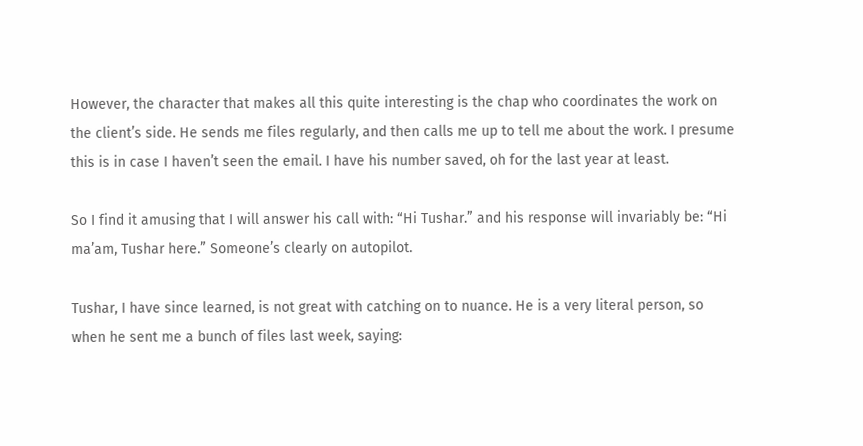However, the character that makes all this quite interesting is the chap who coordinates the work on the client’s side. He sends me files regularly, and then calls me up to tell me about the work. I presume this is in case I haven’t seen the email. I have his number saved, oh for the last year at least.

So I find it amusing that I will answer his call with: “Hi Tushar.” and his response will invariably be: “Hi ma’am, Tushar here.” Someone’s clearly on autopilot.

Tushar, I have since learned, is not great with catching on to nuance. He is a very literal person, so when he sent me a bunch of files last week, saying: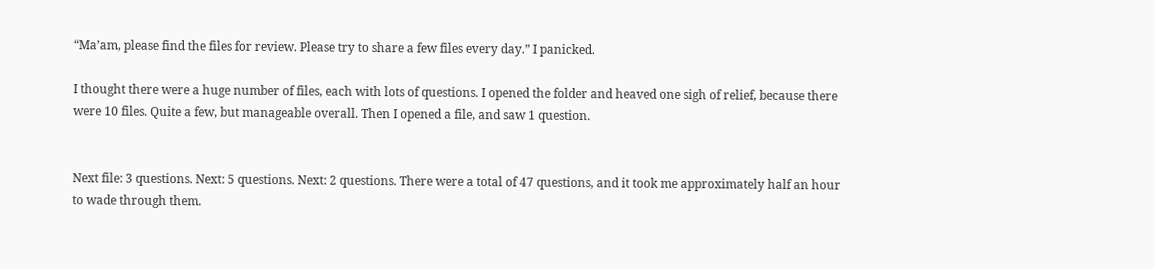“Ma’am, please find the files for review. Please try to share a few files every day.” I panicked.

I thought there were a huge number of files, each with lots of questions. I opened the folder and heaved one sigh of relief, because there were 10 files. Quite a few, but manageable overall. Then I opened a file, and saw 1 question.


Next file: 3 questions. Next: 5 questions. Next: 2 questions. There were a total of 47 questions, and it took me approximately half an hour to wade through them.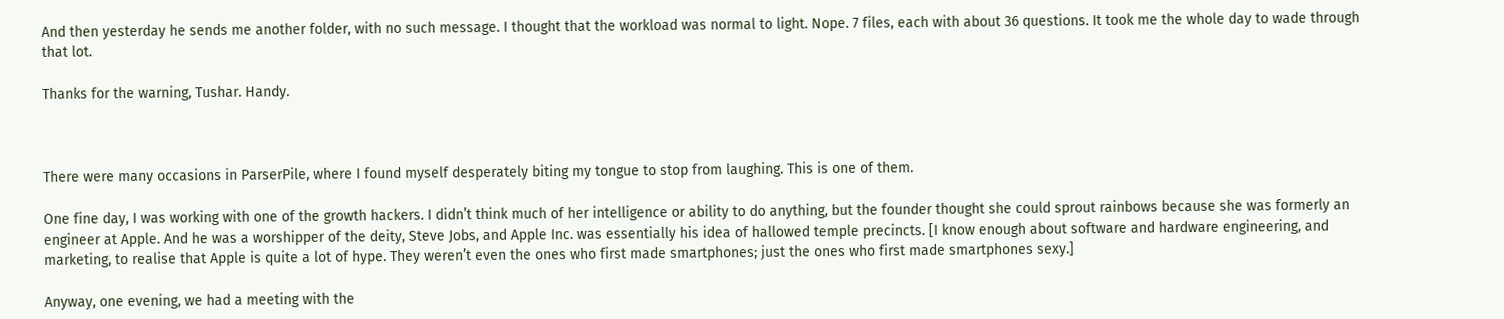And then yesterday he sends me another folder, with no such message. I thought that the workload was normal to light. Nope. 7 files, each with about 36 questions. It took me the whole day to wade through that lot.

Thanks for the warning, Tushar. Handy.



There were many occasions in ParserPile, where I found myself desperately biting my tongue to stop from laughing. This is one of them.

One fine day, I was working with one of the growth hackers. I didn’t think much of her intelligence or ability to do anything, but the founder thought she could sprout rainbows because she was formerly an engineer at Apple. And he was a worshipper of the deity, Steve Jobs, and Apple Inc. was essentially his idea of hallowed temple precincts. [I know enough about software and hardware engineering, and marketing, to realise that Apple is quite a lot of hype. They weren’t even the ones who first made smartphones; just the ones who first made smartphones sexy.]

Anyway, one evening, we had a meeting with the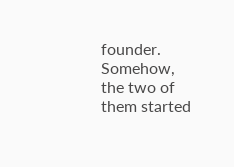founder. Somehow, the two of them started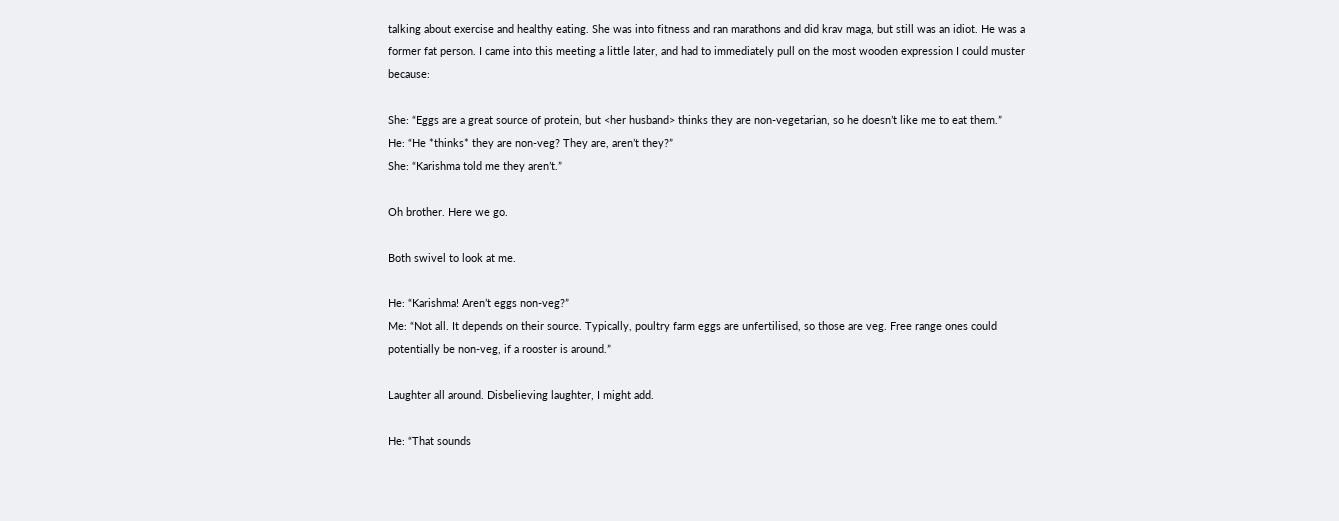talking about exercise and healthy eating. She was into fitness and ran marathons and did krav maga, but still was an idiot. He was a former fat person. I came into this meeting a little later, and had to immediately pull on the most wooden expression I could muster because:

She: “Eggs are a great source of protein, but <her husband> thinks they are non-vegetarian, so he doesn’t like me to eat them.”
He: “He *thinks* they are non-veg? They are, aren’t they?”
She: “Karishma told me they aren’t.”

Oh brother. Here we go.

Both swivel to look at me.

He: “Karishma! Aren’t eggs non-veg?”
Me: “Not all. It depends on their source. Typically, poultry farm eggs are unfertilised, so those are veg. Free range ones could potentially be non-veg, if a rooster is around.”

Laughter all around. Disbelieving laughter, I might add.

He: “That sounds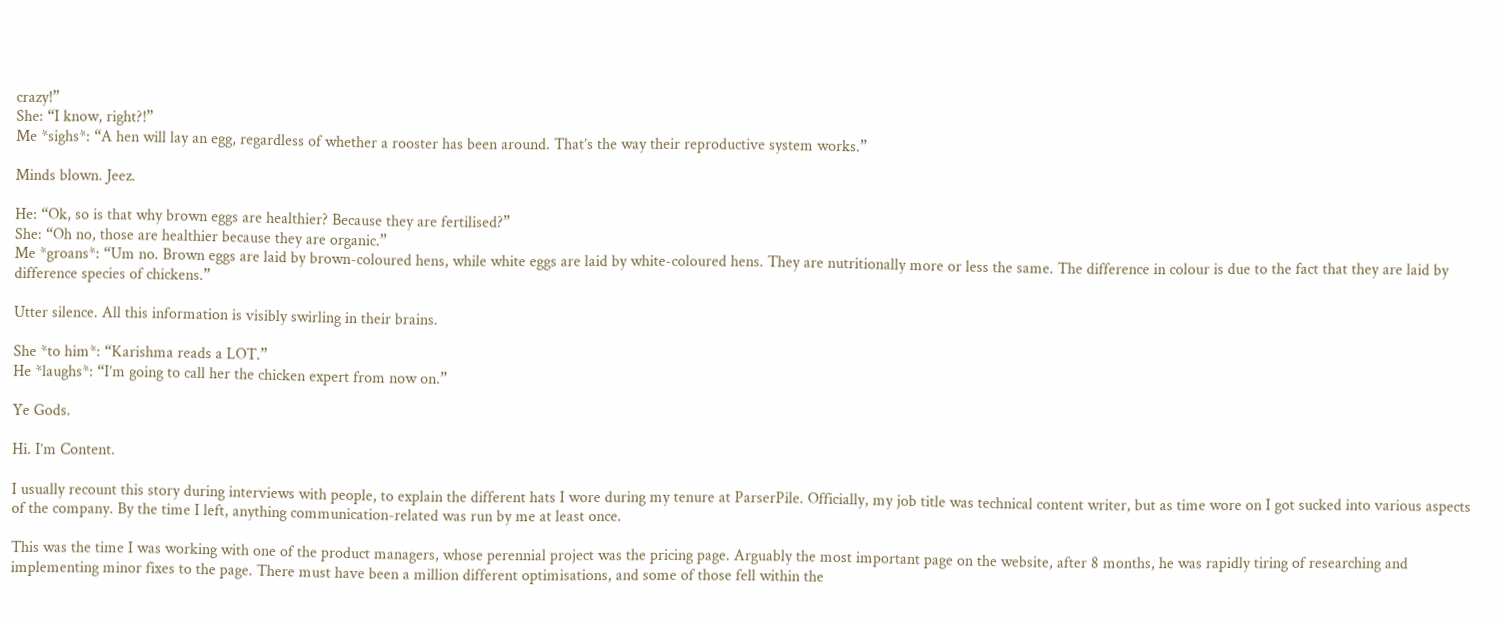crazy!”
She: “I know, right?!”
Me *sighs*: “A hen will lay an egg, regardless of whether a rooster has been around. That’s the way their reproductive system works.”

Minds blown. Jeez.

He: “Ok, so is that why brown eggs are healthier? Because they are fertilised?”
She: “Oh no, those are healthier because they are organic.”
Me *groans*: “Um no. Brown eggs are laid by brown-coloured hens, while white eggs are laid by white-coloured hens. They are nutritionally more or less the same. The difference in colour is due to the fact that they are laid by difference species of chickens.”

Utter silence. All this information is visibly swirling in their brains.

She *to him*: “Karishma reads a LOT.”
He *laughs*: “I’m going to call her the chicken expert from now on.”

Ye Gods.

Hi. I’m Content.

I usually recount this story during interviews with people, to explain the different hats I wore during my tenure at ParserPile. Officially, my job title was technical content writer, but as time wore on I got sucked into various aspects of the company. By the time I left, anything communication-related was run by me at least once.

This was the time I was working with one of the product managers, whose perennial project was the pricing page. Arguably the most important page on the website, after 8 months, he was rapidly tiring of researching and implementing minor fixes to the page. There must have been a million different optimisations, and some of those fell within the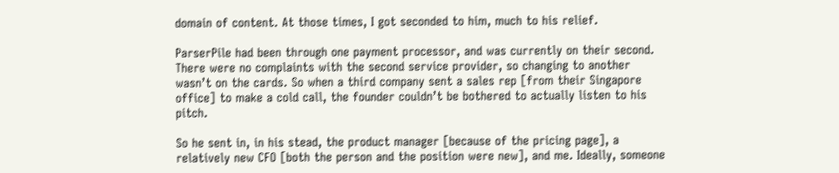domain of content. At those times, I got seconded to him, much to his relief.

ParserPile had been through one payment processor, and was currently on their second. There were no complaints with the second service provider, so changing to another wasn’t on the cards. So when a third company sent a sales rep [from their Singapore office] to make a cold call, the founder couldn’t be bothered to actually listen to his pitch.

So he sent in, in his stead, the product manager [because of the pricing page], a relatively new CFO [both the person and the position were new], and me. Ideally, someone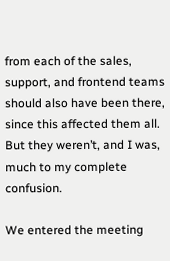from each of the sales, support, and frontend teams should also have been there, since this affected them all. But they weren’t, and I was, much to my complete confusion.

We entered the meeting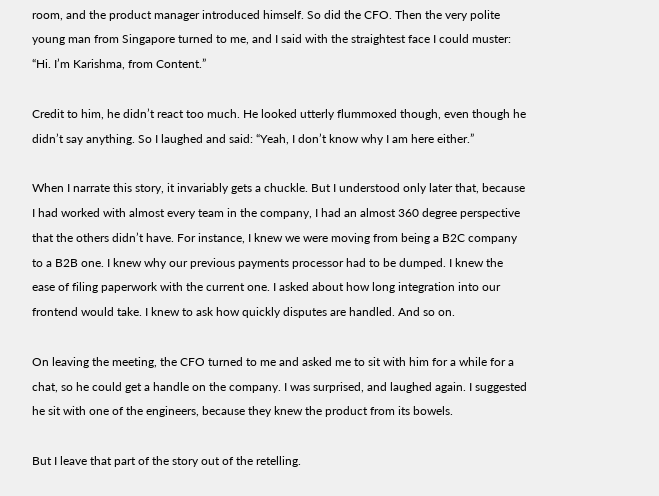room, and the product manager introduced himself. So did the CFO. Then the very polite young man from Singapore turned to me, and I said with the straightest face I could muster: “Hi. I’m Karishma, from Content.”

Credit to him, he didn’t react too much. He looked utterly flummoxed though, even though he didn’t say anything. So I laughed and said: “Yeah, I don’t know why I am here either.”

When I narrate this story, it invariably gets a chuckle. But I understood only later that, because I had worked with almost every team in the company, I had an almost 360 degree perspective that the others didn’t have. For instance, I knew we were moving from being a B2C company to a B2B one. I knew why our previous payments processor had to be dumped. I knew the ease of filing paperwork with the current one. I asked about how long integration into our frontend would take. I knew to ask how quickly disputes are handled. And so on.

On leaving the meeting, the CFO turned to me and asked me to sit with him for a while for a chat, so he could get a handle on the company. I was surprised, and laughed again. I suggested he sit with one of the engineers, because they knew the product from its bowels.

But I leave that part of the story out of the retelling.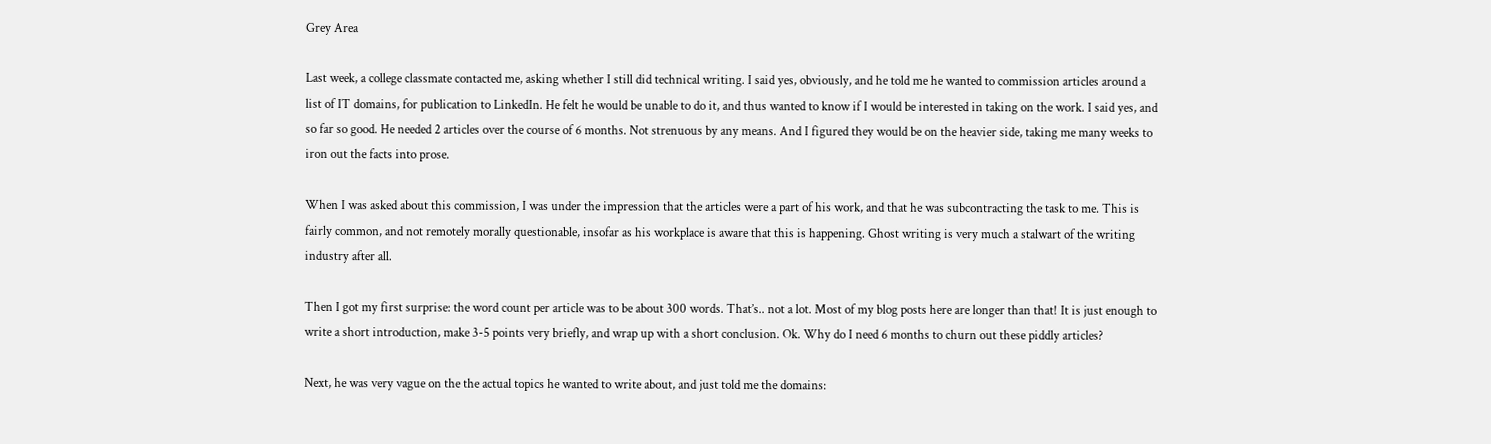Grey Area

Last week, a college classmate contacted me, asking whether I still did technical writing. I said yes, obviously, and he told me he wanted to commission articles around a list of IT domains, for publication to LinkedIn. He felt he would be unable to do it, and thus wanted to know if I would be interested in taking on the work. I said yes, and so far so good. He needed 2 articles over the course of 6 months. Not strenuous by any means. And I figured they would be on the heavier side, taking me many weeks to iron out the facts into prose.

When I was asked about this commission, I was under the impression that the articles were a part of his work, and that he was subcontracting the task to me. This is fairly common, and not remotely morally questionable, insofar as his workplace is aware that this is happening. Ghost writing is very much a stalwart of the writing industry after all.

Then I got my first surprise: the word count per article was to be about 300 words. That’s.. not a lot. Most of my blog posts here are longer than that! It is just enough to write a short introduction, make 3-5 points very briefly, and wrap up with a short conclusion. Ok. Why do I need 6 months to churn out these piddly articles?

Next, he was very vague on the the actual topics he wanted to write about, and just told me the domains: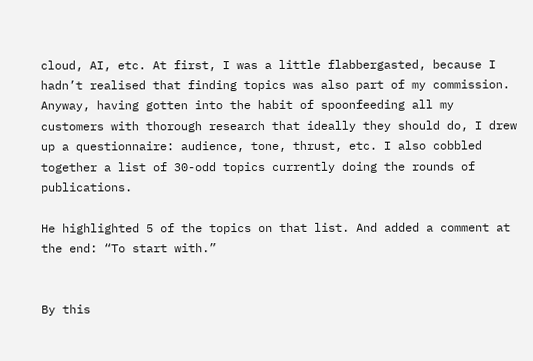cloud, AI, etc. At first, I was a little flabbergasted, because I hadn’t realised that finding topics was also part of my commission. Anyway, having gotten into the habit of spoonfeeding all my customers with thorough research that ideally they should do, I drew up a questionnaire: audience, tone, thrust, etc. I also cobbled together a list of 30-odd topics currently doing the rounds of publications.

He highlighted 5 of the topics on that list. And added a comment at the end: “To start with.”


By this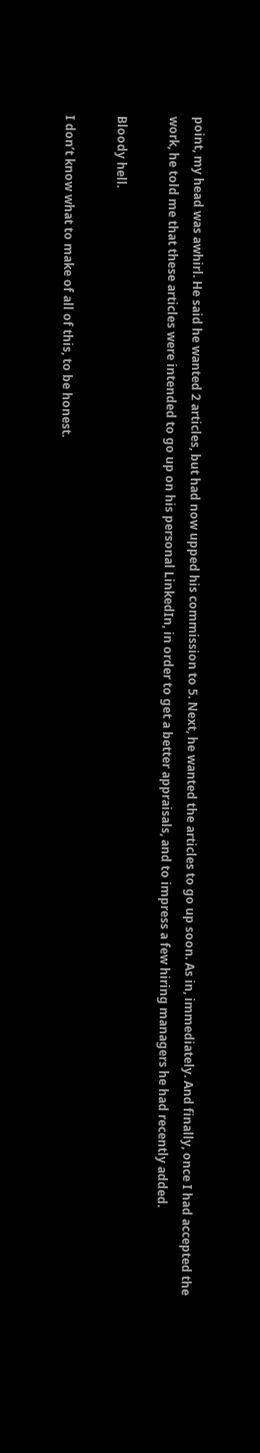point, my head was awhirl. He said he wanted 2 articles, but had now upped his commission to 5. Next, he wanted the articles to go up soon. As in, immediately. And finally, once I had accepted the work, he told me that these articles were intended to go up on his personal LinkedIn, in order to get a better appraisals, and to impress a few hiring managers he had recently added.

Bloody hell.

I don’t know what to make of all of this, to be honest.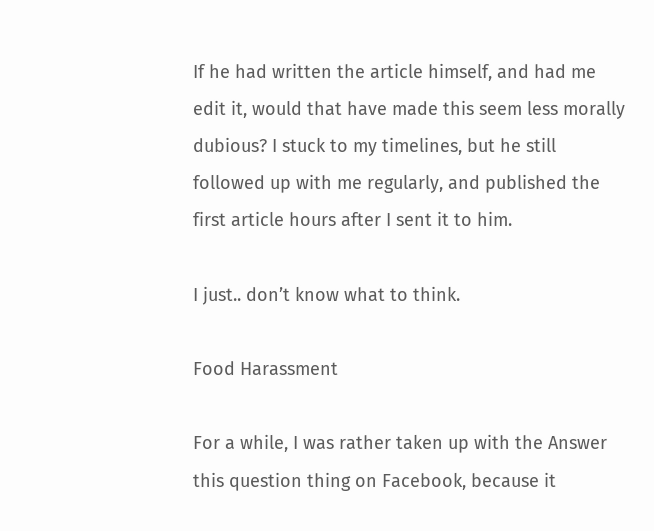If he had written the article himself, and had me edit it, would that have made this seem less morally dubious? I stuck to my timelines, but he still followed up with me regularly, and published the first article hours after I sent it to him.

I just.. don’t know what to think.

Food Harassment

For a while, I was rather taken up with the Answer this question thing on Facebook, because it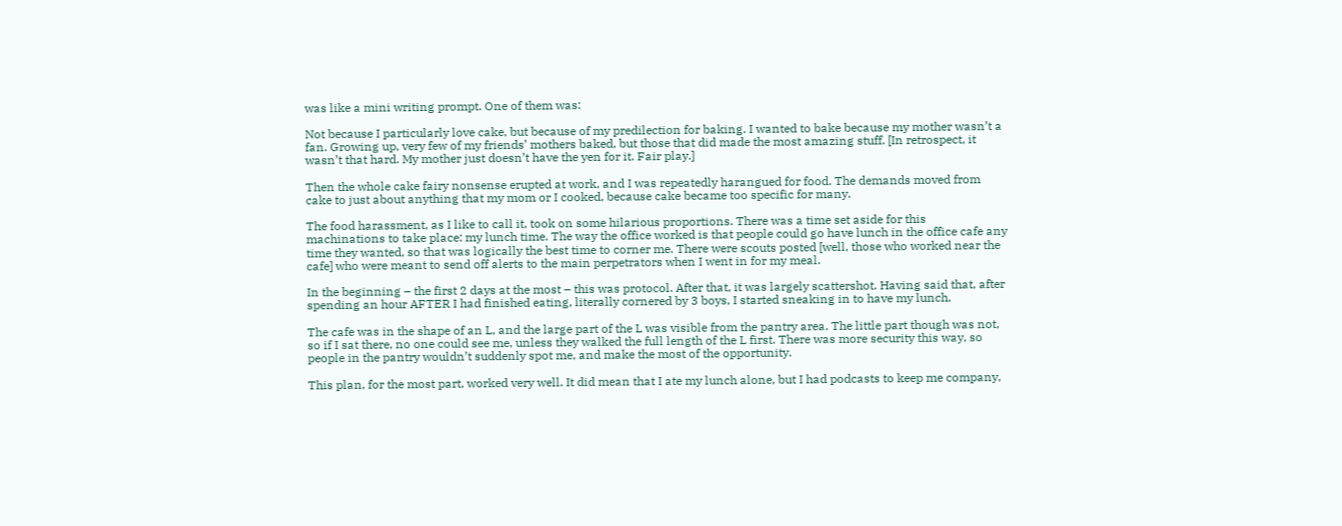was like a mini writing prompt. One of them was:

Not because I particularly love cake, but because of my predilection for baking. I wanted to bake because my mother wasn’t a fan. Growing up, very few of my friends’ mothers baked, but those that did made the most amazing stuff. [In retrospect, it wasn’t that hard. My mother just doesn’t have the yen for it. Fair play.]

Then the whole cake fairy nonsense erupted at work, and I was repeatedly harangued for food. The demands moved from cake to just about anything that my mom or I cooked, because cake became too specific for many.

The food harassment, as I like to call it, took on some hilarious proportions. There was a time set aside for this machinations to take place: my lunch time. The way the office worked is that people could go have lunch in the office cafe any time they wanted, so that was logically the best time to corner me. There were scouts posted [well, those who worked near the cafe] who were meant to send off alerts to the main perpetrators when I went in for my meal.

In the beginning – the first 2 days at the most – this was protocol. After that, it was largely scattershot. Having said that, after spending an hour AFTER I had finished eating, literally cornered by 3 boys, I started sneaking in to have my lunch.

The cafe was in the shape of an L, and the large part of the L was visible from the pantry area. The little part though was not, so if I sat there, no one could see me, unless they walked the full length of the L first. There was more security this way, so people in the pantry wouldn’t suddenly spot me, and make the most of the opportunity.

This plan, for the most part, worked very well. It did mean that I ate my lunch alone, but I had podcasts to keep me company,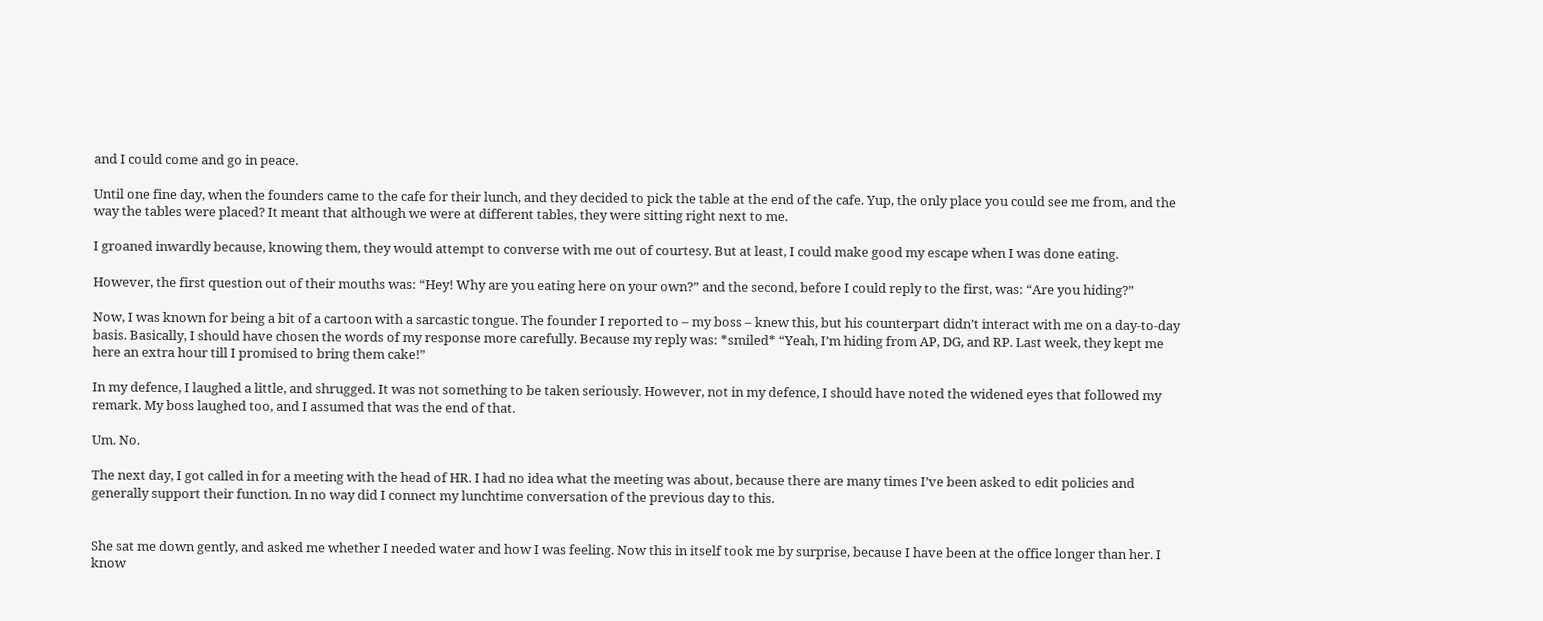and I could come and go in peace.

Until one fine day, when the founders came to the cafe for their lunch, and they decided to pick the table at the end of the cafe. Yup, the only place you could see me from, and the way the tables were placed? It meant that although we were at different tables, they were sitting right next to me.

I groaned inwardly because, knowing them, they would attempt to converse with me out of courtesy. But at least, I could make good my escape when I was done eating.

However, the first question out of their mouths was: “Hey! Why are you eating here on your own?” and the second, before I could reply to the first, was: “Are you hiding?”

Now, I was known for being a bit of a cartoon with a sarcastic tongue. The founder I reported to – my boss – knew this, but his counterpart didn’t interact with me on a day-to-day basis. Basically, I should have chosen the words of my response more carefully. Because my reply was: *smiled* “Yeah, I’m hiding from AP, DG, and RP. Last week, they kept me here an extra hour till I promised to bring them cake!”

In my defence, I laughed a little, and shrugged. It was not something to be taken seriously. However, not in my defence, I should have noted the widened eyes that followed my remark. My boss laughed too, and I assumed that was the end of that.

Um. No.

The next day, I got called in for a meeting with the head of HR. I had no idea what the meeting was about, because there are many times I’ve been asked to edit policies and generally support their function. In no way did I connect my lunchtime conversation of the previous day to this.


She sat me down gently, and asked me whether I needed water and how I was feeling. Now this in itself took me by surprise, because I have been at the office longer than her. I know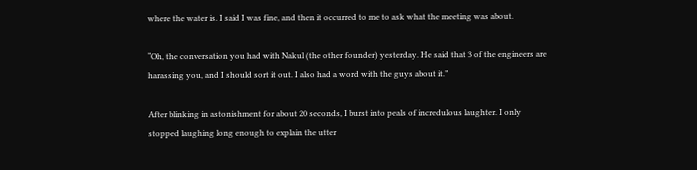where the water is. I said I was fine, and then it occurred to me to ask what the meeting was about.

“Oh, the conversation you had with Nakul (the other founder) yesterday. He said that 3 of the engineers are harassing you, and I should sort it out. I also had a word with the guys about it.”

After blinking in astonishment for about 20 seconds, I burst into peals of incredulous laughter. I only stopped laughing long enough to explain the utter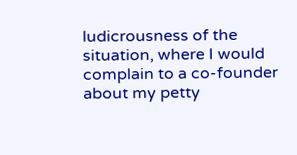ludicrousness of the situation, where I would complain to a co-founder about my petty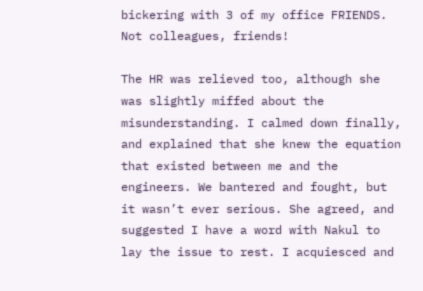bickering with 3 of my office FRIENDS. Not colleagues, friends!

The HR was relieved too, although she was slightly miffed about the misunderstanding. I calmed down finally, and explained that she knew the equation that existed between me and the engineers. We bantered and fought, but it wasn’t ever serious. She agreed, and suggested I have a word with Nakul to lay the issue to rest. I acquiesced and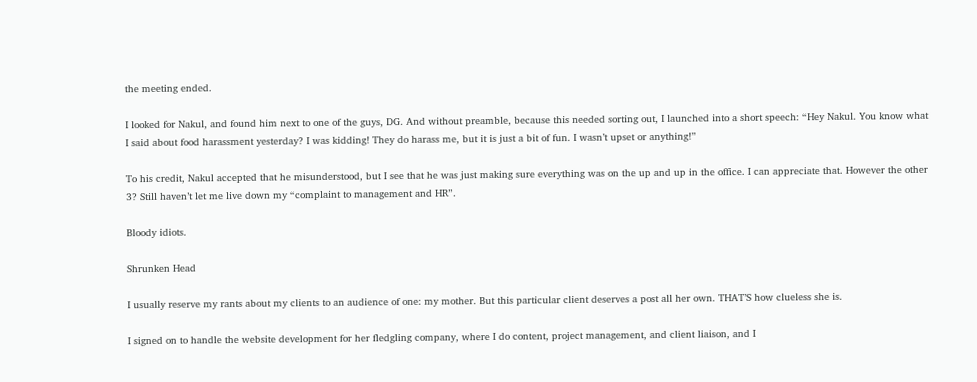the meeting ended.

I looked for Nakul, and found him next to one of the guys, DG. And without preamble, because this needed sorting out, I launched into a short speech: “Hey Nakul. You know what I said about food harassment yesterday? I was kidding! They do harass me, but it is just a bit of fun. I wasn’t upset or anything!”

To his credit, Nakul accepted that he misunderstood, but I see that he was just making sure everything was on the up and up in the office. I can appreciate that. However the other 3? Still haven’t let me live down my “complaint to management and HR”.

Bloody idiots.

Shrunken Head

I usually reserve my rants about my clients to an audience of one: my mother. But this particular client deserves a post all her own. THAT’S how clueless she is.

I signed on to handle the website development for her fledgling company, where I do content, project management, and client liaison, and I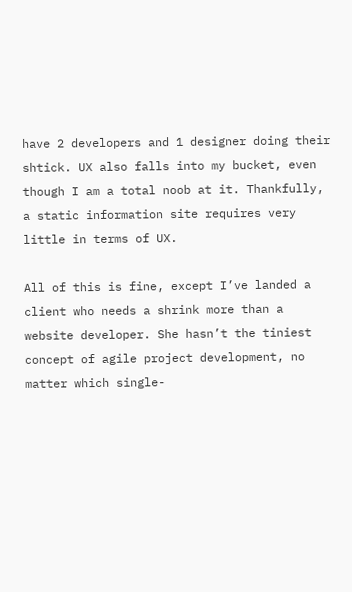have 2 developers and 1 designer doing their shtick. UX also falls into my bucket, even though I am a total noob at it. Thankfully, a static information site requires very little in terms of UX.

All of this is fine, except I’ve landed a client who needs a shrink more than a website developer. She hasn’t the tiniest concept of agile project development, no matter which single-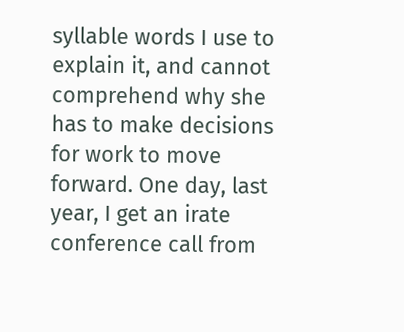syllable words I use to explain it, and cannot comprehend why she has to make decisions for work to move forward. One day, last year, I get an irate conference call from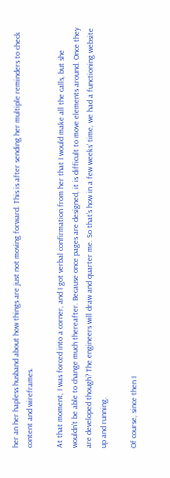her an her hapless husband about how things are just not moving forward. This is after sending her multiple reminders to check content and wireframes.

At that moment, I was forced into a corner, and I got verbal confirmation from her that I would make all the calls, but she wouldn’t be able to change much thereafter. Because once pages are designed, it is difficult to move elements around. Once they are developed though? The engineers will draw and quarter me. So that’s how in a few weeks’ time, we had a functioning website up and running.

Of course, since then I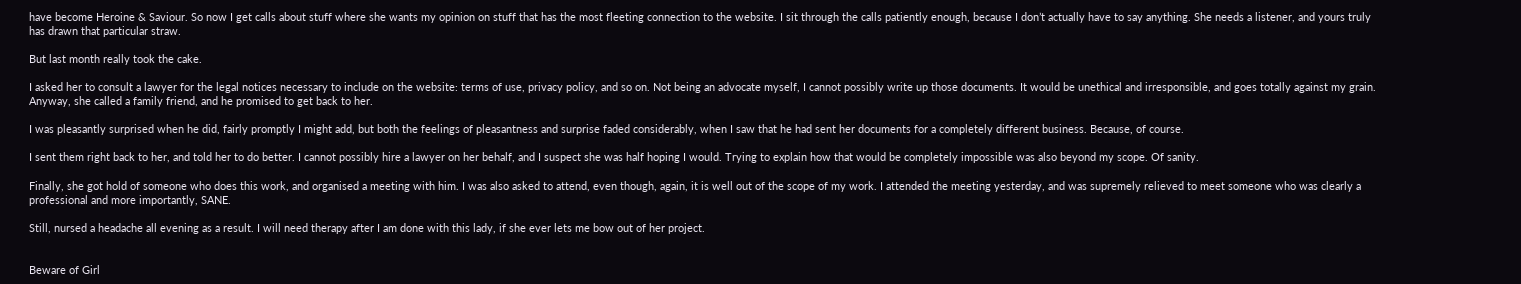have become Heroine & Saviour. So now I get calls about stuff where she wants my opinion on stuff that has the most fleeting connection to the website. I sit through the calls patiently enough, because I don’t actually have to say anything. She needs a listener, and yours truly has drawn that particular straw.

But last month really took the cake.

I asked her to consult a lawyer for the legal notices necessary to include on the website: terms of use, privacy policy, and so on. Not being an advocate myself, I cannot possibly write up those documents. It would be unethical and irresponsible, and goes totally against my grain. Anyway, she called a family friend, and he promised to get back to her.

I was pleasantly surprised when he did, fairly promptly I might add, but both the feelings of pleasantness and surprise faded considerably, when I saw that he had sent her documents for a completely different business. Because, of course.

I sent them right back to her, and told her to do better. I cannot possibly hire a lawyer on her behalf, and I suspect she was half hoping I would. Trying to explain how that would be completely impossible was also beyond my scope. Of sanity.

Finally, she got hold of someone who does this work, and organised a meeting with him. I was also asked to attend, even though, again, it is well out of the scope of my work. I attended the meeting yesterday, and was supremely relieved to meet someone who was clearly a professional and more importantly, SANE.

Still, nursed a headache all evening as a result. I will need therapy after I am done with this lady, if she ever lets me bow out of her project.


Beware of Girl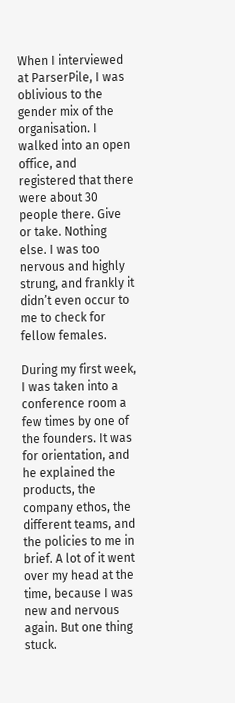When I interviewed at ParserPile, I was oblivious to the gender mix of the organisation. I walked into an open office, and registered that there were about 30 people there. Give or take. Nothing else. I was too nervous and highly strung, and frankly it didn’t even occur to me to check for fellow females.

During my first week, I was taken into a conference room a few times by one of the founders. It was for orientation, and he explained the products, the company ethos, the different teams, and the policies to me in brief. A lot of it went over my head at the time, because I was new and nervous again. But one thing stuck.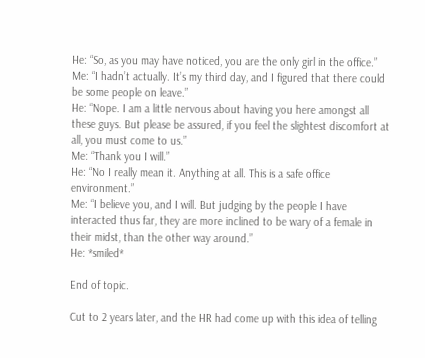He: “So, as you may have noticed, you are the only girl in the office.”
Me: “I hadn’t actually. It’s my third day, and I figured that there could be some people on leave.”
He: “Nope. I am a little nervous about having you here amongst all these guys. But please be assured, if you feel the slightest discomfort at all, you must come to us.”
Me: “Thank you I will.”
He: “No I really mean it. Anything at all. This is a safe office environment.”
Me: “I believe you, and I will. But judging by the people I have interacted thus far, they are more inclined to be wary of a female in their midst, than the other way around.”
He: *smiled*

End of topic.

Cut to 2 years later, and the HR had come up with this idea of telling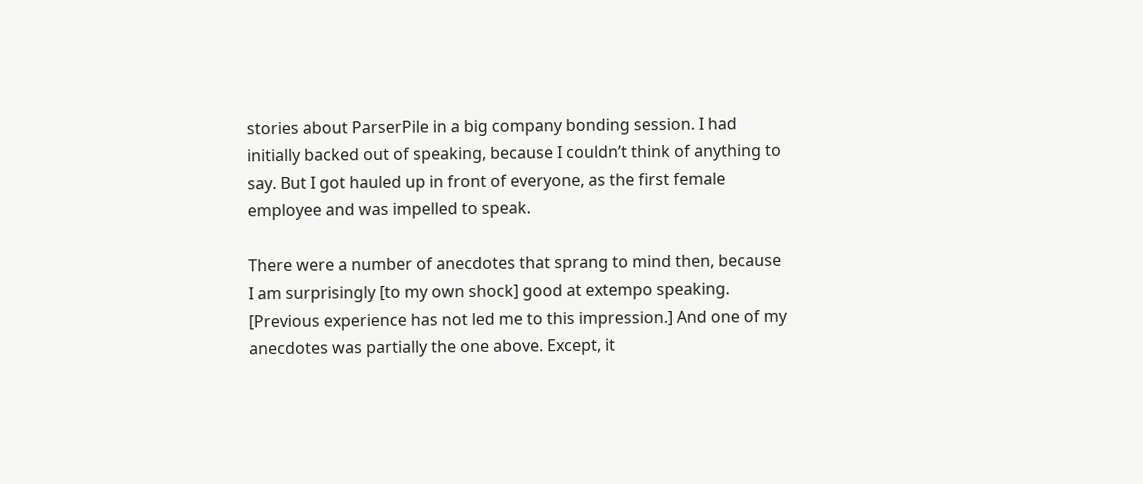stories about ParserPile in a big company bonding session. I had initially backed out of speaking, because I couldn’t think of anything to say. But I got hauled up in front of everyone, as the first female employee and was impelled to speak.

There were a number of anecdotes that sprang to mind then, because I am surprisingly [to my own shock] good at extempo speaking. [Previous experience has not led me to this impression.] And one of my anecdotes was partially the one above. Except, it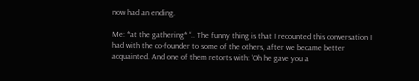now had an ending.

Me: *at the gathering* “.. The funny thing is that I recounted this conversation I had with the co-founder to some of the others, after we became better acquainted. And one of them retorts with: ‘Oh he gave you a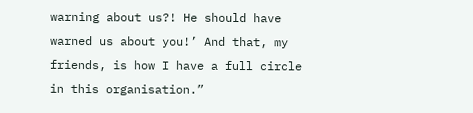warning about us?! He should have warned us about you!’ And that, my friends, is how I have a full circle in this organisation.”